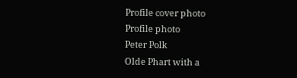Profile cover photo
Profile photo
Peter Polk
Olde Phart with a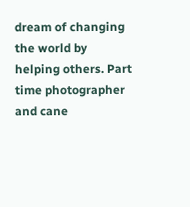dream of changing the world by helping others. Part time photographer and cane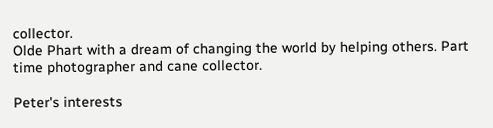collector.
Olde Phart with a dream of changing the world by helping others. Part time photographer and cane collector.

Peter's interests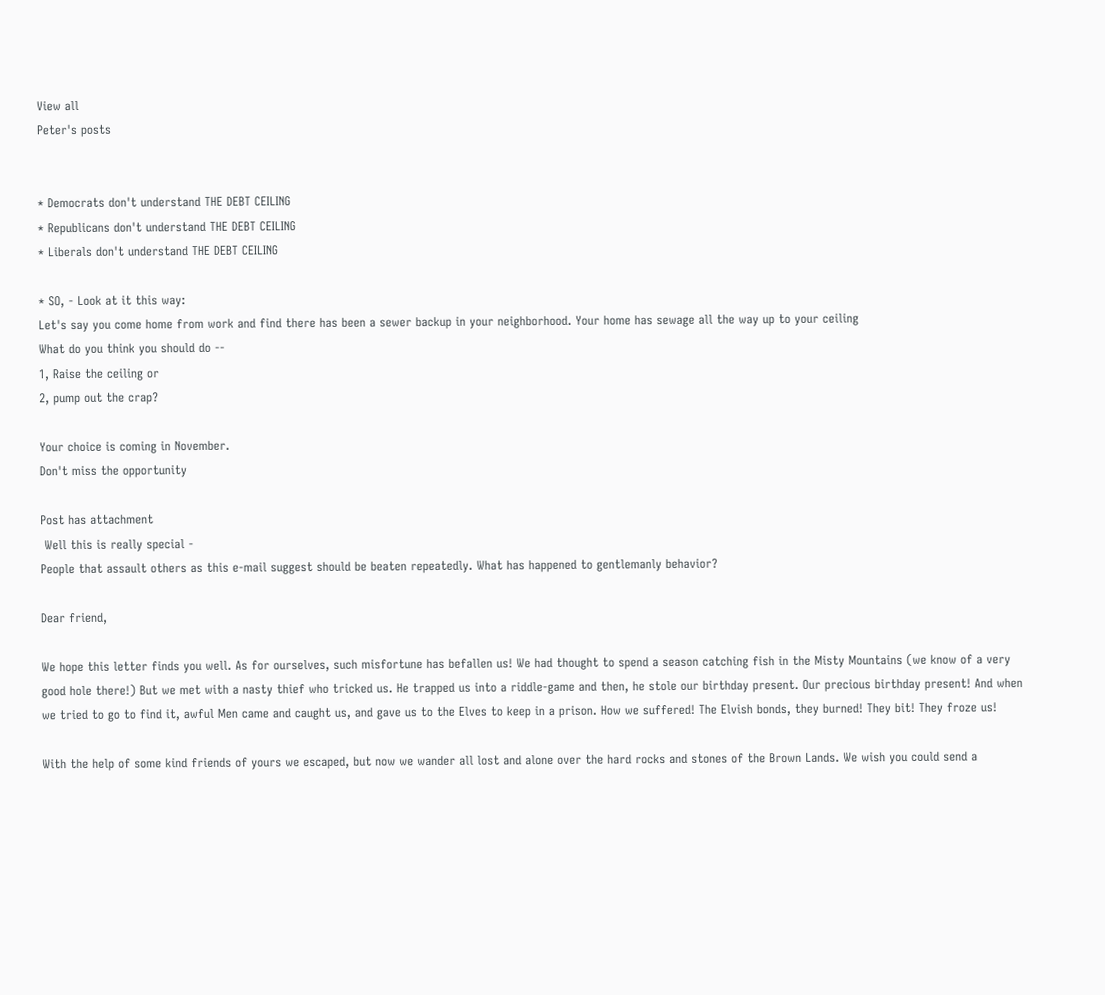View all
Peter's posts


* Democrats don't understand THE DEBT CEILING
* Republicans don't understand THE DEBT CEILING
* Liberals don't understand THE DEBT CEILING

* SO, - Look at it this way:
Let's say you come home from work and find there has been a sewer backup in your neighborhood. Your home has sewage all the way up to your ceiling
What do you think you should do --
1, Raise the ceiling or
2, pump out the crap?

Your choice is coming in November.
Don't miss the opportunity

Post has attachment
 Well this is really special -
People that assault others as this e-mail suggest should be beaten repeatedly. What has happened to gentlemanly behavior?

Dear friend,

We hope this letter finds you well. As for ourselves, such misfortune has befallen us! We had thought to spend a season catching fish in the Misty Mountains (we know of a very good hole there!) But we met with a nasty thief who tricked us. He trapped us into a riddle-game and then, he stole our birthday present. Our precious birthday present! And when we tried to go to find it, awful Men came and caught us, and gave us to the Elves to keep in a prison. How we suffered! The Elvish bonds, they burned! They bit! They froze us!

With the help of some kind friends of yours we escaped, but now we wander all lost and alone over the hard rocks and stones of the Brown Lands. We wish you could send a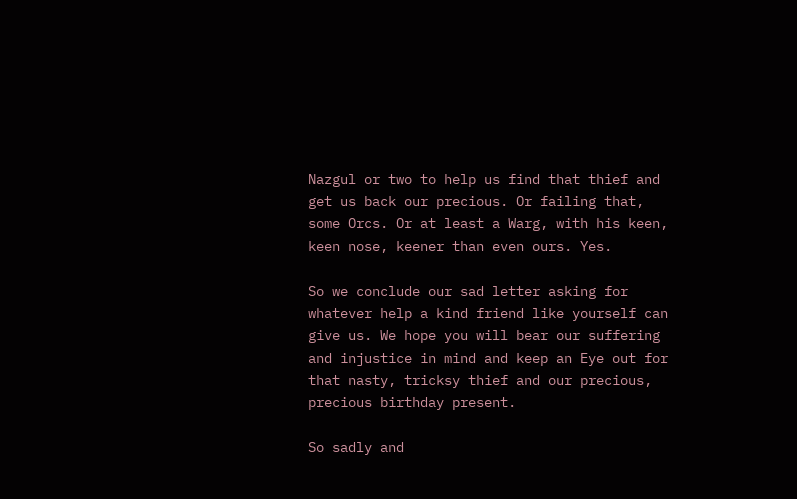Nazgul or two to help us find that thief and get us back our precious. Or failing that, some Orcs. Or at least a Warg, with his keen, keen nose, keener than even ours. Yes.

So we conclude our sad letter asking for whatever help a kind friend like yourself can give us. We hope you will bear our suffering and injustice in mind and keep an Eye out for that nasty, tricksy thief and our precious, precious birthday present.

So sadly and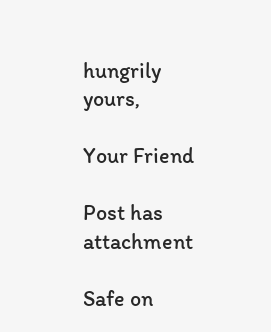hungrily yours,

Your Friend

Post has attachment

Safe on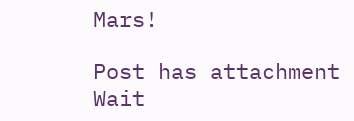Mars!

Post has attachment
Wait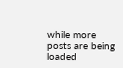while more posts are being loaded